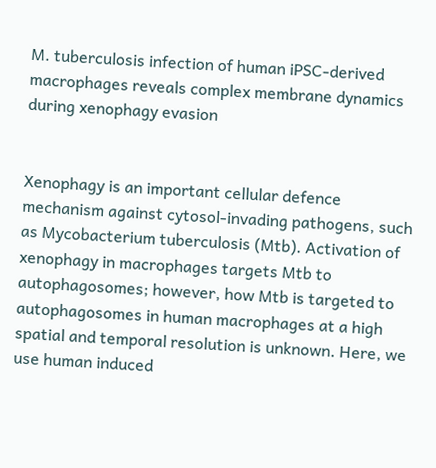M. tuberculosis infection of human iPSC-derived macrophages reveals complex membrane dynamics during xenophagy evasion


Xenophagy is an important cellular defence mechanism against cytosol-invading pathogens, such as Mycobacterium tuberculosis (Mtb). Activation of xenophagy in macrophages targets Mtb to autophagosomes; however, how Mtb is targeted to autophagosomes in human macrophages at a high spatial and temporal resolution is unknown. Here, we use human induced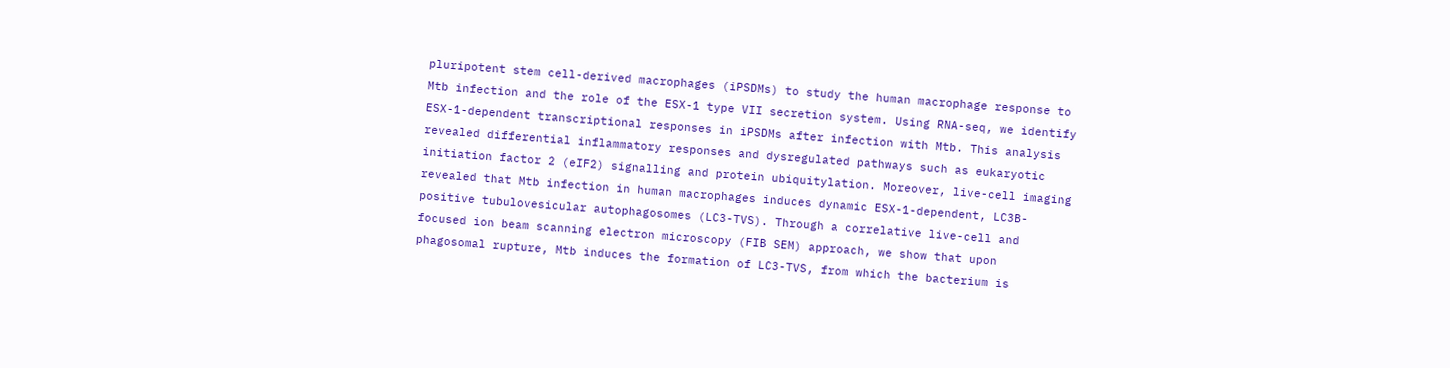pluripotent stem cell-derived macrophages (iPSDMs) to study the human macrophage response to Mtb infection and the role of the ESX-1 type VII secretion system. Using RNA-seq, we identify ESX-1-dependent transcriptional responses in iPSDMs after infection with Mtb. This analysis revealed differential inflammatory responses and dysregulated pathways such as eukaryotic initiation factor 2 (eIF2) signalling and protein ubiquitylation. Moreover, live-cell imaging revealed that Mtb infection in human macrophages induces dynamic ESX-1-dependent, LC3B-positive tubulovesicular autophagosomes (LC3-TVS). Through a correlative live-cell and focused ion beam scanning electron microscopy (FIB SEM) approach, we show that upon phagosomal rupture, Mtb induces the formation of LC3-TVS, from which the bacterium is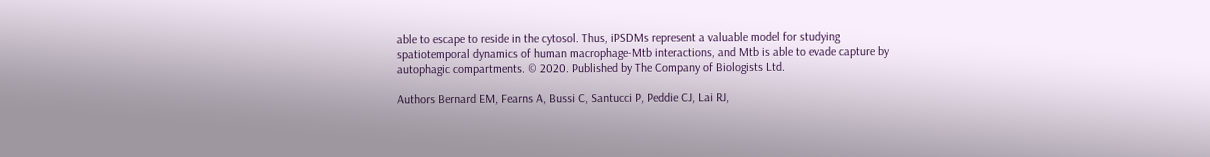able to escape to reside in the cytosol. Thus, iPSDMs represent a valuable model for studying spatiotemporal dynamics of human macrophage-Mtb interactions, and Mtb is able to evade capture by autophagic compartments. © 2020. Published by The Company of Biologists Ltd.

Authors Bernard EM, Fearns A, Bussi C, Santucci P, Peddie CJ, Lai RJ,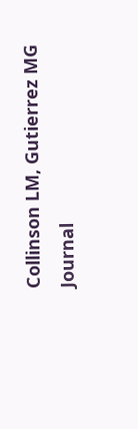Collinson LM, Gutierrez MG
Journal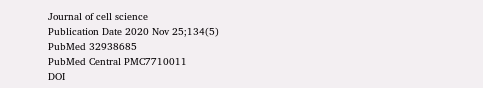Journal of cell science
Publication Date 2020 Nov 25;134(5)
PubMed 32938685
PubMed Central PMC7710011
DOI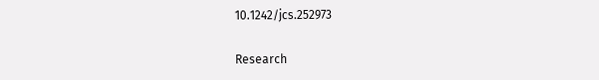10.1242/jcs.252973

Research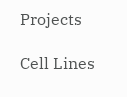Projects

Cell Lines